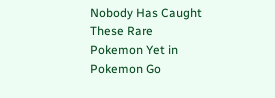Nobody Has Caught These Rare Pokemon Yet in Pokemon Go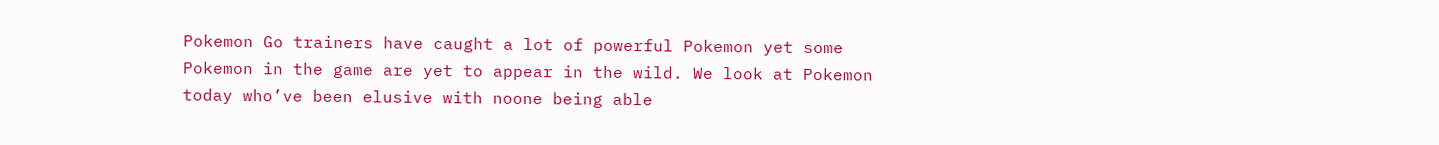Pokemon Go trainers have caught a lot of powerful Pokemon yet some Pokemon in the game are yet to appear in the wild. We look at Pokemon today who’ve been elusive with noone being able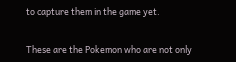to capture them in the game yet.


These are the Pokemon who are not only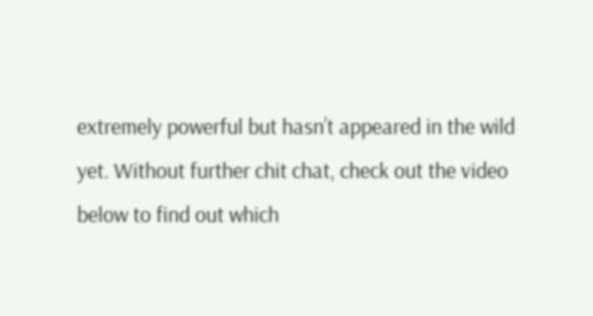extremely powerful but hasn’t appeared in the wild yet. Without further chit chat, check out the video below to find out which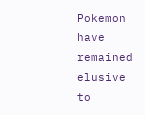Pokemon have remained elusive to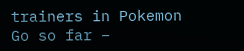trainers in Pokemon Go so far –